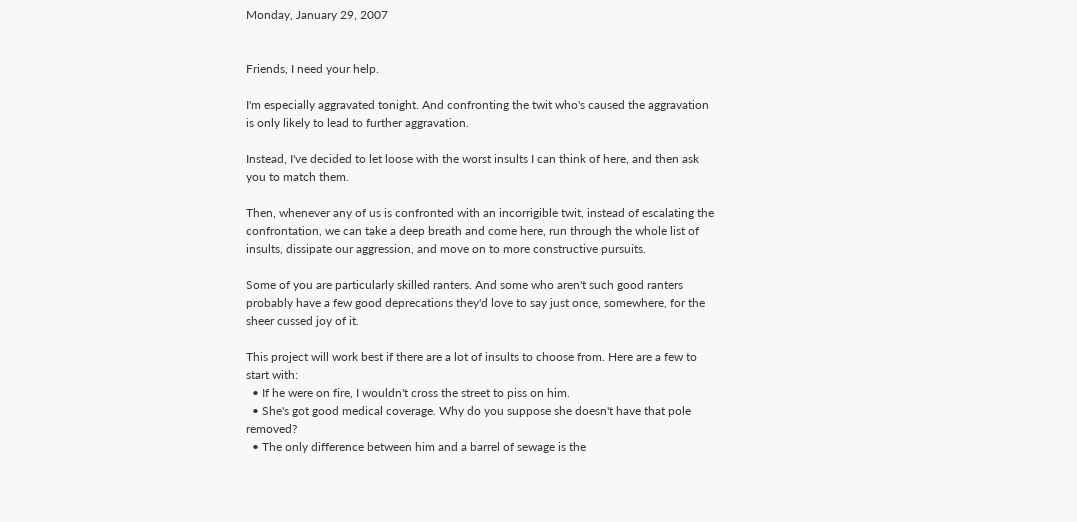Monday, January 29, 2007


Friends, I need your help.

I'm especially aggravated tonight. And confronting the twit who's caused the aggravation is only likely to lead to further aggravation.

Instead, I've decided to let loose with the worst insults I can think of here, and then ask you to match them.

Then, whenever any of us is confronted with an incorrigible twit, instead of escalating the confrontation, we can take a deep breath and come here, run through the whole list of insults, dissipate our aggression, and move on to more constructive pursuits.

Some of you are particularly skilled ranters. And some who aren't such good ranters probably have a few good deprecations they'd love to say just once, somewhere, for the sheer cussed joy of it.

This project will work best if there are a lot of insults to choose from. Here are a few to start with:
  • If he were on fire, I wouldn't cross the street to piss on him.
  • She's got good medical coverage. Why do you suppose she doesn't have that pole removed?
  • The only difference between him and a barrel of sewage is the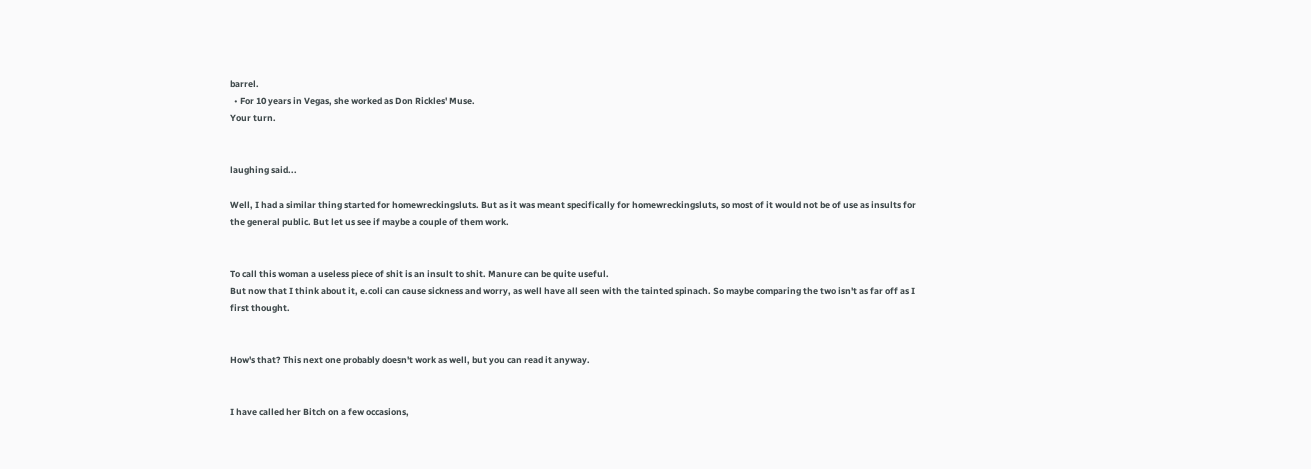barrel.
  • For 10 years in Vegas, she worked as Don Rickles' Muse.
Your turn.


laughing said...

Well, I had a similar thing started for homewreckingsluts. But as it was meant specifically for homewreckingsluts, so most of it would not be of use as insults for the general public. But let us see if maybe a couple of them work.


To call this woman a useless piece of shit is an insult to shit. Manure can be quite useful.
But now that I think about it, e.coli can cause sickness and worry, as well have all seen with the tainted spinach. So maybe comparing the two isn't as far off as I first thought.


How's that? This next one probably doesn't work as well, but you can read it anyway.


I have called her Bitch on a few occasions,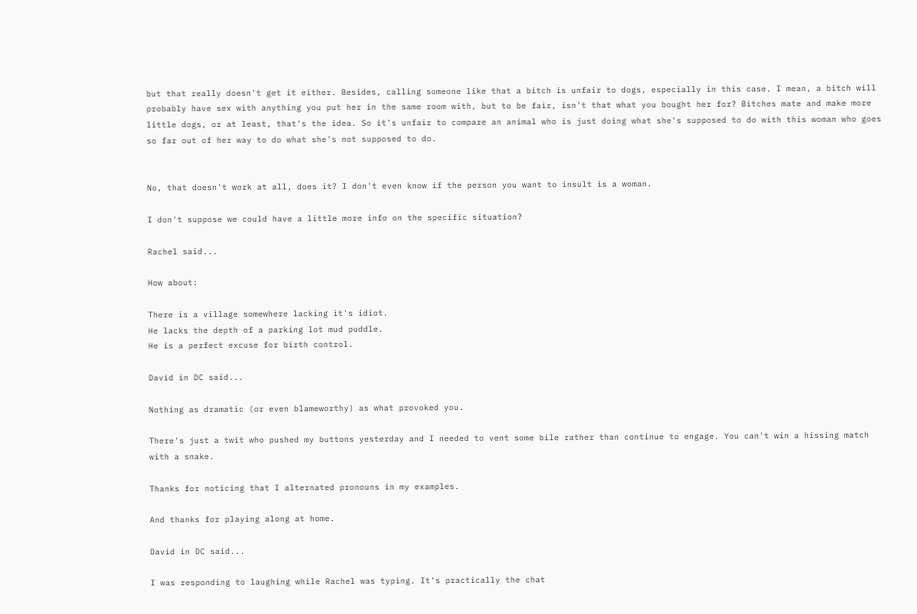but that really doesn't get it either. Besides, calling someone like that a bitch is unfair to dogs, especially in this case. I mean, a bitch will probably have sex with anything you put her in the same room with, but to be fair, isn't that what you bought her for? Bitches mate and make more little dogs, or at least, that's the idea. So it's unfair to compare an animal who is just doing what she's supposed to do with this woman who goes so far out of her way to do what she's not supposed to do.


No, that doesn't work at all, does it? I don't even know if the person you want to insult is a woman.

I don't suppose we could have a little more info on the specific situation?

Rachel said...

How about:

There is a village somewhere lacking it's idiot.
He lacks the depth of a parking lot mud puddle.
He is a perfect excuse for birth control.

David in DC said...

Nothing as dramatic (or even blameworthy) as what provoked you.

There's just a twit who pushed my buttons yesterday and I needed to vent some bile rather than continue to engage. You can't win a hissing match with a snake.

Thanks for noticing that I alternated pronouns in my examples.

And thanks for playing along at home.

David in DC said...

I was responding to laughing while Rachel was typing. It's practically the chat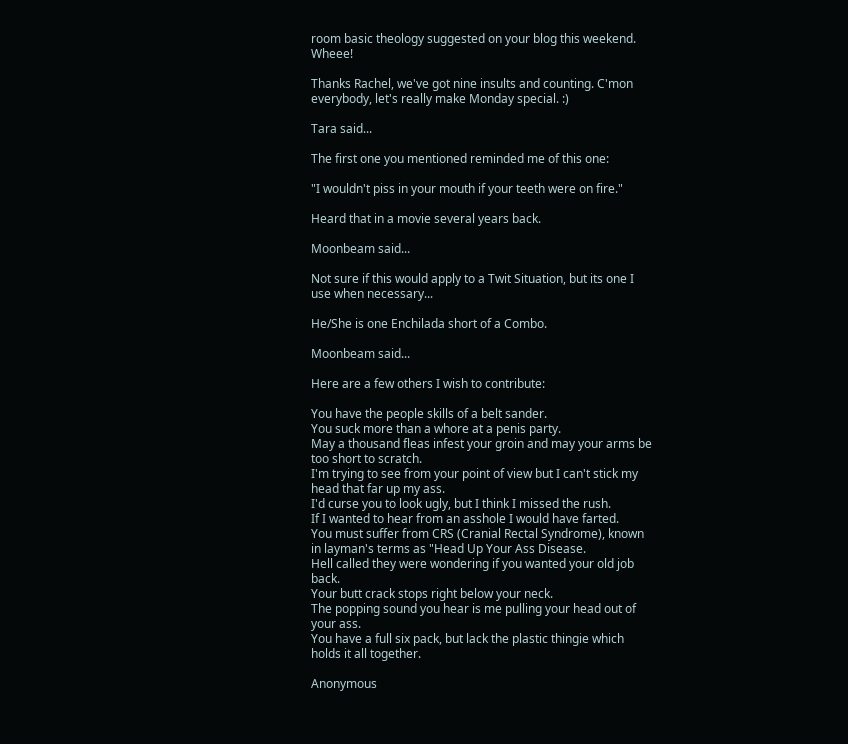room basic theology suggested on your blog this weekend. Wheee!

Thanks Rachel, we've got nine insults and counting. C'mon everybody, let's really make Monday special. :)

Tara said...

The first one you mentioned reminded me of this one:

"I wouldn't piss in your mouth if your teeth were on fire."

Heard that in a movie several years back.

Moonbeam said...

Not sure if this would apply to a Twit Situation, but its one I use when necessary...

He/She is one Enchilada short of a Combo.

Moonbeam said...

Here are a few others I wish to contribute:

You have the people skills of a belt sander.
You suck more than a whore at a penis party.
May a thousand fleas infest your groin and may your arms be too short to scratch.
I'm trying to see from your point of view but I can't stick my head that far up my ass.
I'd curse you to look ugly, but I think I missed the rush.
If I wanted to hear from an asshole I would have farted.
You must suffer from CRS (Cranial Rectal Syndrome), known in layman's terms as "Head Up Your Ass Disease.
Hell called they were wondering if you wanted your old job back.
Your butt crack stops right below your neck.
The popping sound you hear is me pulling your head out of your ass.
You have a full six pack, but lack the plastic thingie which holds it all together.

Anonymous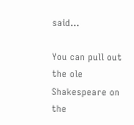said...

You can pull out the ole Shakespeare on the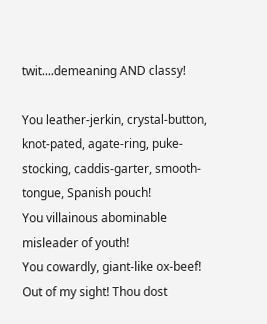twit....demeaning AND classy!

You leather-jerkin, crystal-button, knot-pated, agate-ring, puke-stocking, caddis-garter, smooth-tongue, Spanish pouch!
You villainous abominable misleader of youth!
You cowardly, giant-like ox-beef!
Out of my sight! Thou dost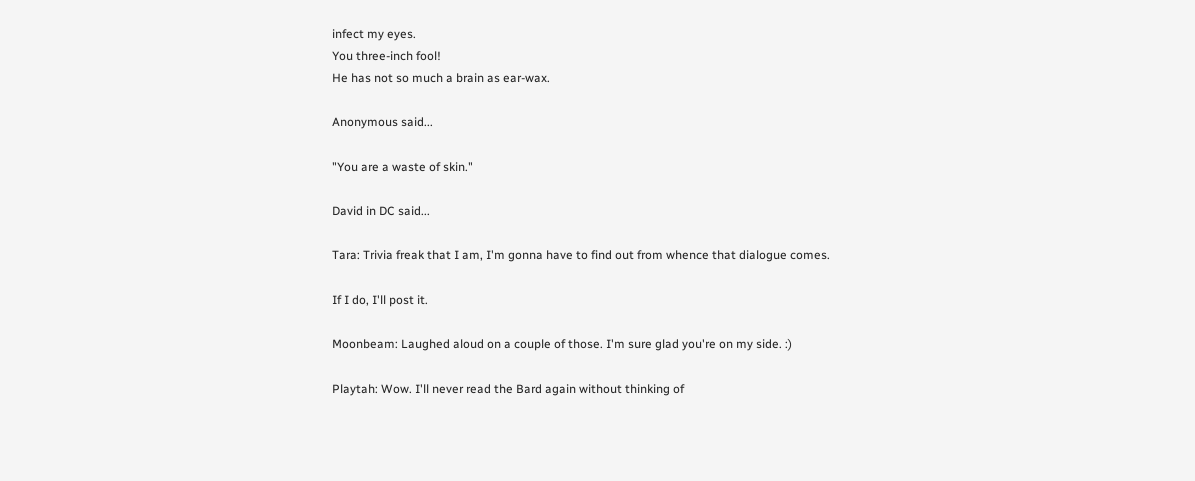infect my eyes.
You three-inch fool!
He has not so much a brain as ear-wax.

Anonymous said...

"You are a waste of skin."

David in DC said...

Tara: Trivia freak that I am, I'm gonna have to find out from whence that dialogue comes.

If I do, I'll post it.

Moonbeam: Laughed aloud on a couple of those. I'm sure glad you're on my side. :)

Playtah: Wow. I'll never read the Bard again without thinking of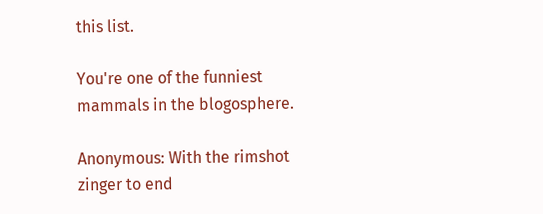this list.

You're one of the funniest mammals in the blogosphere.

Anonymous: With the rimshot zinger to end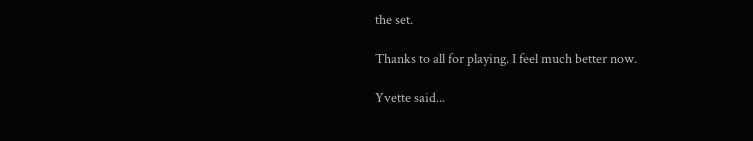the set.

Thanks to all for playing. I feel much better now.

Yvette said...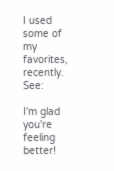I used some of my favorites, recently. See:

I'm glad you're feeling better!